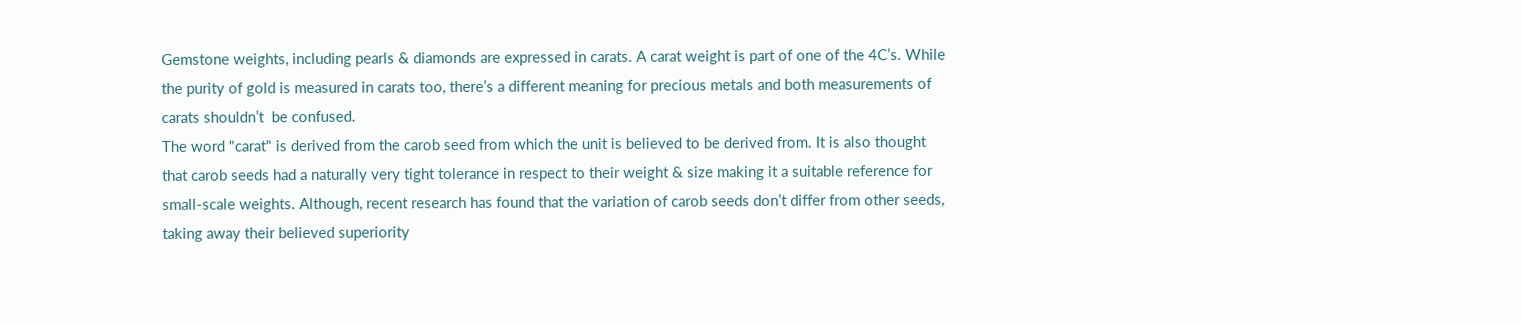Gemstone weights, including pearls & diamonds are expressed in carats. A carat weight is part of one of the 4C’s. While the purity of gold is measured in carats too, there’s a different meaning for precious metals and both measurements of carats shouldn’t  be confused.
The word "carat" is derived from the carob seed from which the unit is believed to be derived from. It is also thought that carob seeds had a naturally very tight tolerance in respect to their weight & size making it a suitable reference for small-scale weights. Although, recent research has found that the variation of carob seeds don’t differ from other seeds, taking away their believed superiority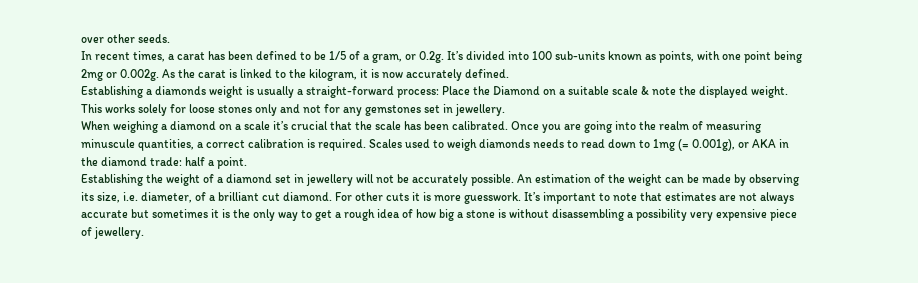over other seeds.
In recent times, a carat has been defined to be 1/5 of a gram, or 0.2g. It’s divided into 100 sub-units known as points, with one point being 2mg or 0.002g. As the carat is linked to the kilogram, it is now accurately defined.
Establishing a diamonds weight is usually a straight-forward process: Place the Diamond on a suitable scale & note the displayed weight. This works solely for loose stones only and not for any gemstones set in jewellery.
When weighing a diamond on a scale it’s crucial that the scale has been calibrated. Once you are going into the realm of measuring minuscule quantities, a correct calibration is required. Scales used to weigh diamonds needs to read down to 1mg (= 0.001g), or AKA in the diamond trade: half a point.
Establishing the weight of a diamond set in jewellery will not be accurately possible. An estimation of the weight can be made by observing its size, i.e. diameter, of a brilliant cut diamond. For other cuts it is more guesswork. It’s important to note that estimates are not always accurate but sometimes it is the only way to get a rough idea of how big a stone is without disassembling a possibility very expensive piece of jewellery.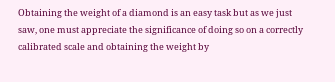Obtaining the weight of a diamond is an easy task but as we just saw, one must appreciate the significance of doing so on a correctly calibrated scale and obtaining the weight by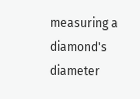measuring a diamond's diameter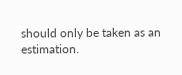should only be taken as an estimation.